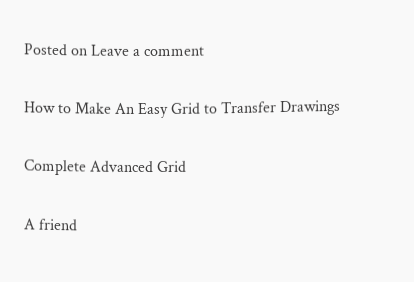Posted on Leave a comment

How to Make An Easy Grid to Transfer Drawings

Complete Advanced Grid

A friend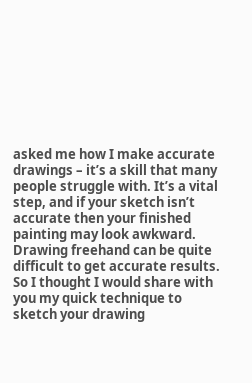asked me how I make accurate drawings – it’s a skill that many people struggle with. It’s a vital step, and if your sketch isn’t accurate then your finished painting may look awkward. Drawing freehand can be quite difficult to get accurate results. So I thought I would share with you my quick technique to sketch your drawing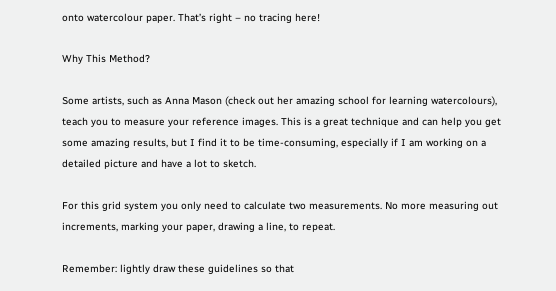onto watercolour paper. That’s right – no tracing here!

Why This Method?

Some artists, such as Anna Mason (check out her amazing school for learning watercolours), teach you to measure your reference images. This is a great technique and can help you get some amazing results, but I find it to be time-consuming, especially if I am working on a detailed picture and have a lot to sketch.

For this grid system you only need to calculate two measurements. No more measuring out increments, marking your paper, drawing a line, to repeat.

Remember: lightly draw these guidelines so that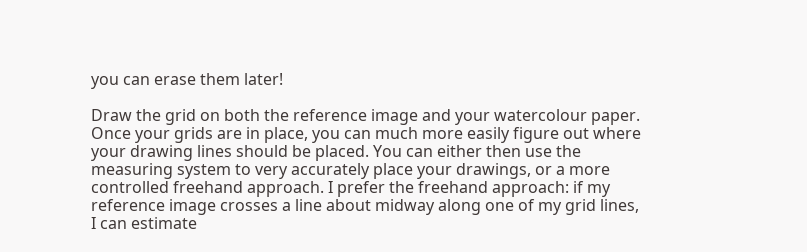you can erase them later!

Draw the grid on both the reference image and your watercolour paper. Once your grids are in place, you can much more easily figure out where your drawing lines should be placed. You can either then use the measuring system to very accurately place your drawings, or a more controlled freehand approach. I prefer the freehand approach: if my reference image crosses a line about midway along one of my grid lines, I can estimate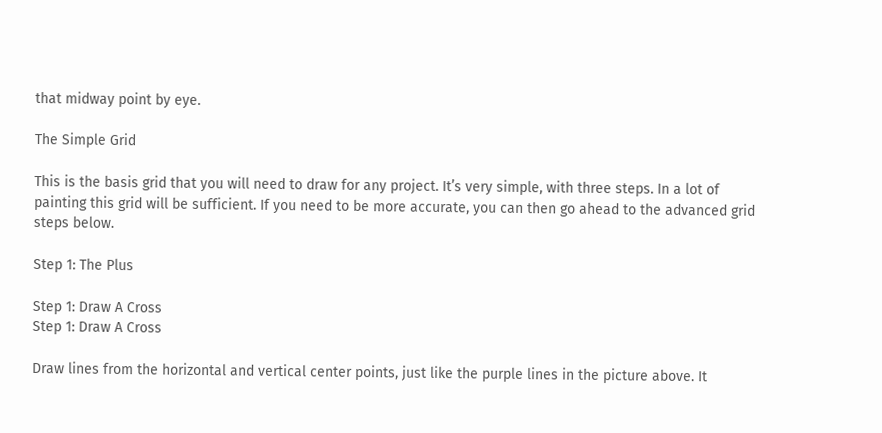that midway point by eye.

The Simple Grid

This is the basis grid that you will need to draw for any project. It’s very simple, with three steps. In a lot of painting this grid will be sufficient. If you need to be more accurate, you can then go ahead to the advanced grid steps below.

Step 1: The Plus

Step 1: Draw A Cross
Step 1: Draw A Cross

Draw lines from the horizontal and vertical center points, just like the purple lines in the picture above. It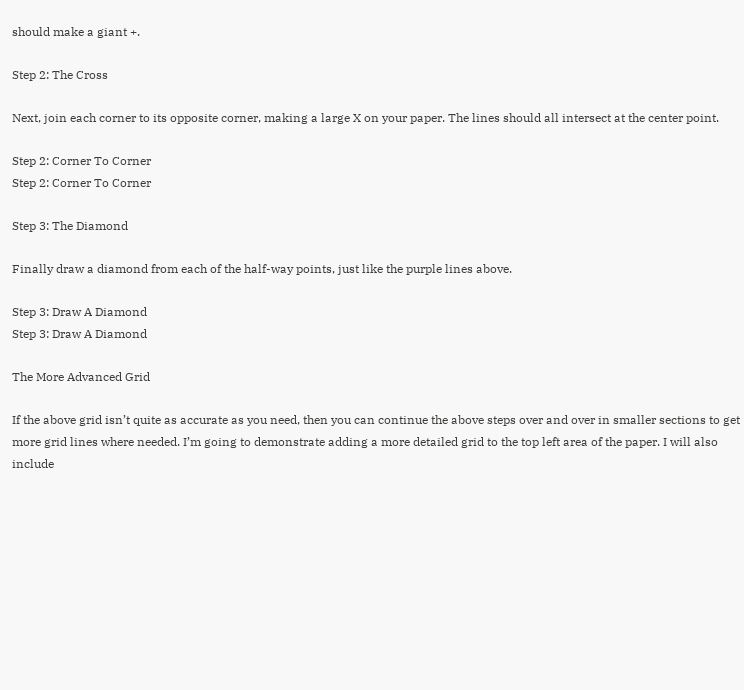should make a giant +.

Step 2: The Cross

Next, join each corner to its opposite corner, making a large X on your paper. The lines should all intersect at the center point.

Step 2: Corner To Corner
Step 2: Corner To Corner

Step 3: The Diamond

Finally draw a diamond from each of the half-way points, just like the purple lines above.

Step 3: Draw A Diamond
Step 3: Draw A Diamond

The More Advanced Grid

If the above grid isn’t quite as accurate as you need, then you can continue the above steps over and over in smaller sections to get more grid lines where needed. I’m going to demonstrate adding a more detailed grid to the top left area of the paper. I will also include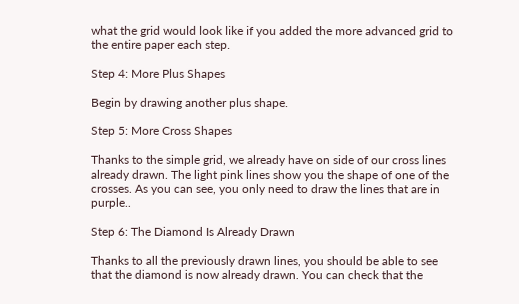what the grid would look like if you added the more advanced grid to the entire paper each step.

Step 4: More Plus Shapes

Begin by drawing another plus shape.

Step 5: More Cross Shapes

Thanks to the simple grid, we already have on side of our cross lines already drawn. The light pink lines show you the shape of one of the crosses. As you can see, you only need to draw the lines that are in purple..

Step 6: The Diamond Is Already Drawn

Thanks to all the previously drawn lines, you should be able to see that the diamond is now already drawn. You can check that the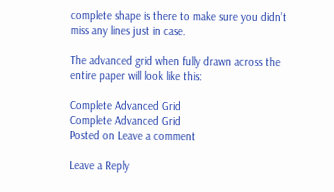complete shape is there to make sure you didn’t miss any lines just in case.

The advanced grid when fully drawn across the entire paper will look like this:

Complete Advanced Grid
Complete Advanced Grid
Posted on Leave a comment

Leave a Reply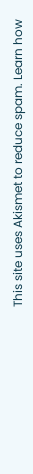This site uses Akismet to reduce spam. Learn how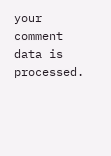your comment data is processed.